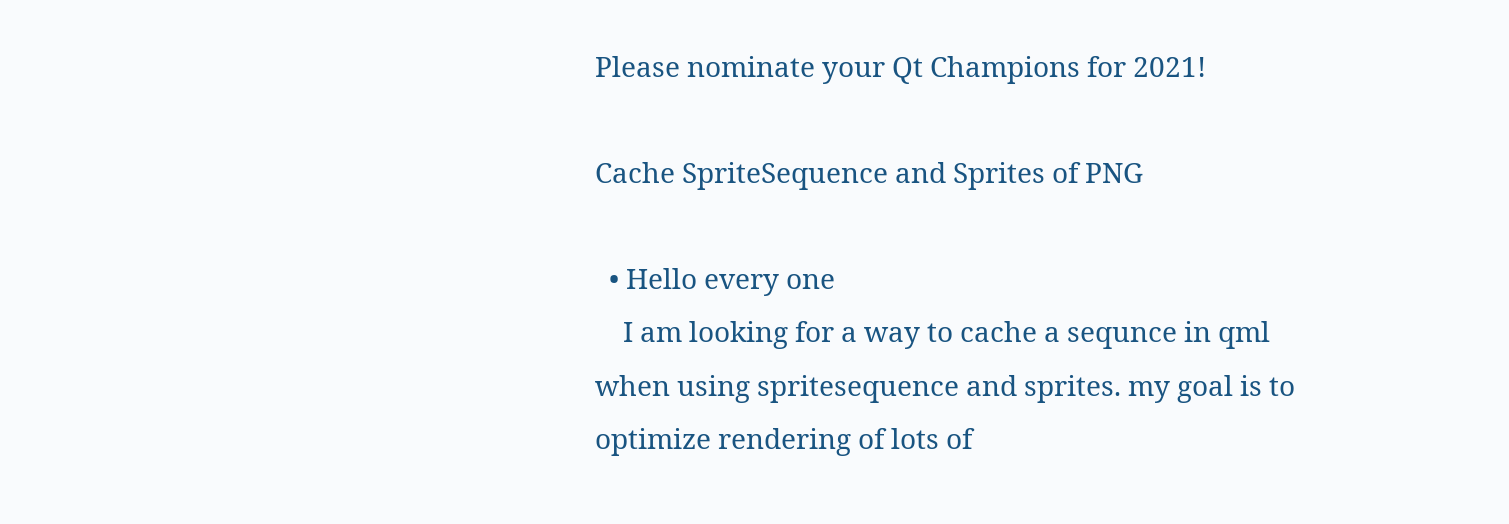Please nominate your Qt Champions for 2021!

Cache SpriteSequence and Sprites of PNG

  • Hello every one
    I am looking for a way to cache a sequnce in qml when using spritesequence and sprites. my goal is to optimize rendering of lots of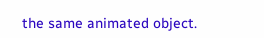the same animated object.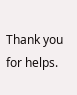Thank you for helps.